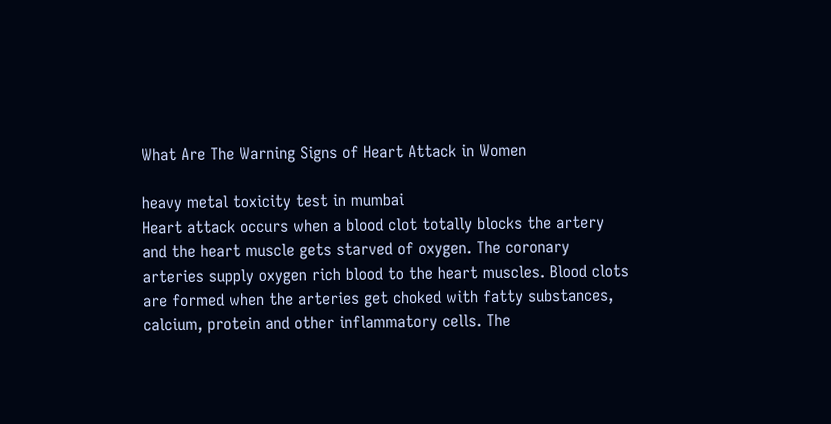What Are The Warning Signs of Heart Attack in Women

heavy metal toxicity test in mumbai
Heart attack occurs when a blood clot totally blocks the artery and the heart muscle gets starved of oxygen. The coronary arteries supply oxygen rich blood to the heart muscles. Blood clots are formed when the arteries get choked with fatty substances, calcium, protein and other inflammatory cells. The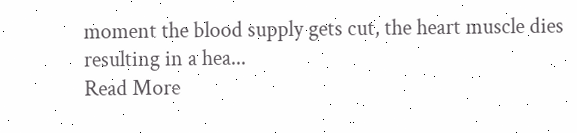moment the blood supply gets cut, the heart muscle dies resulting in a hea...
Read More